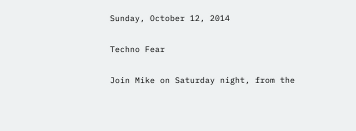Sunday, October 12, 2014

Techno Fear

Join Mike on Saturday night, from the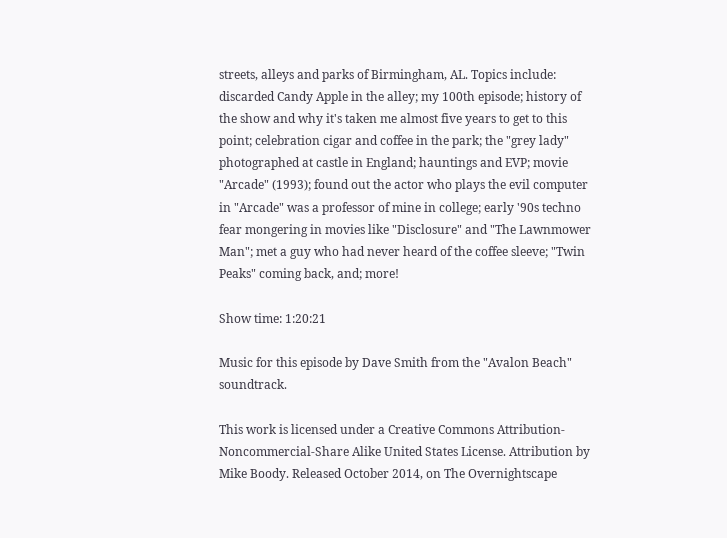streets, alleys and parks of Birmingham, AL. Topics include: discarded Candy Apple in the alley; my 100th episode; history of the show and why it's taken me almost five years to get to this point; celebration cigar and coffee in the park; the "grey lady" photographed at castle in England; hauntings and EVP; movie "Arcade" (1993); found out the actor who plays the evil computer in "Arcade" was a professor of mine in college; early '90s techno fear mongering in movies like "Disclosure" and "The Lawnmower Man"; met a guy who had never heard of the coffee sleeve; "Twin Peaks" coming back, and; more!

Show time: 1:20:21

Music for this episode by Dave Smith from the "Avalon Beach" soundtrack.

This work is licensed under a Creative Commons Attribution-Noncommercial-Share Alike United States License. Attribution by Mike Boody. Released October 2014, on The Overnightscape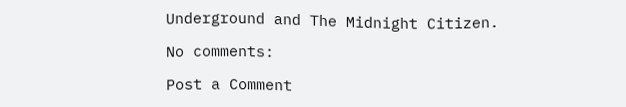Underground and The Midnight Citizen.

No comments:

Post a Comment